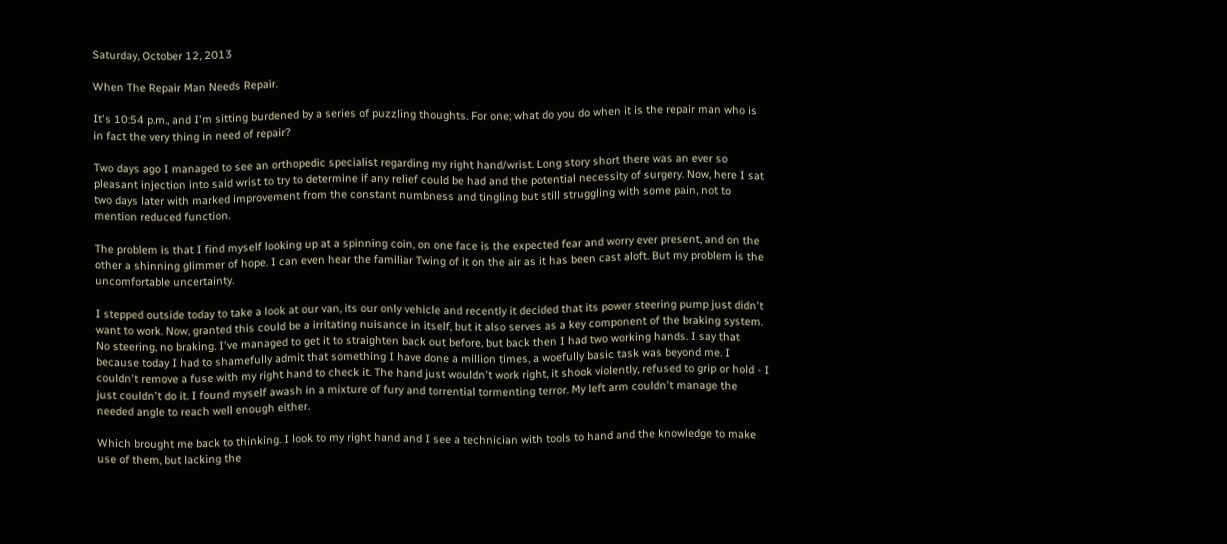Saturday, October 12, 2013

When The Repair Man Needs Repair.

It's 10:54 p.m., and I'm sitting burdened by a series of puzzling thoughts. For one; what do you do when it is the repair man who is in fact the very thing in need of repair?

Two days ago I managed to see an orthopedic specialist regarding my right hand/wrist. Long story short there was an ever so pleasant injection into said wrist to try to determine if any relief could be had and the potential necessity of surgery. Now, here I sat two days later with marked improvement from the constant numbness and tingling but still struggling with some pain, not to mention reduced function.

The problem is that I find myself looking up at a spinning coin, on one face is the expected fear and worry ever present, and on the other a shinning glimmer of hope. I can even hear the familiar Twing of it on the air as it has been cast aloft. But my problem is the uncomfortable uncertainty.

I stepped outside today to take a look at our van, its our only vehicle and recently it decided that its power steering pump just didn't want to work. Now, granted this could be a irritating nuisance in itself, but it also serves as a key component of the braking system. No steering, no braking. I've managed to get it to straighten back out before, but back then I had two working hands. I say that because today I had to shamefully admit that something I have done a million times, a woefully basic task was beyond me. I couldn't remove a fuse with my right hand to check it. The hand just wouldn't work right, it shook violently, refused to grip or hold - I just couldn't do it. I found myself awash in a mixture of fury and torrential tormenting terror. My left arm couldn't manage the needed angle to reach well enough either.

Which brought me back to thinking. I look to my right hand and I see a technician with tools to hand and the knowledge to make use of them, but lacking the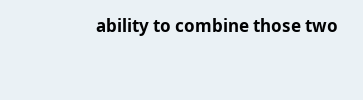ability to combine those two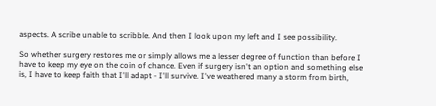aspects. A scribe unable to scribble. And then I look upon my left and I see possibility.

So whether surgery restores me or simply allows me a lesser degree of function than before I have to keep my eye on the coin of chance. Even if surgery isn't an option and something else is, I have to keep faith that I'll adapt - I'll survive. I've weathered many a storm from birth,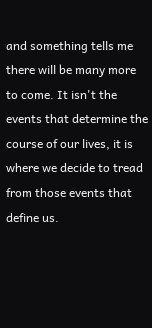and something tells me there will be many more to come. It isn't the events that determine the course of our lives, it is where we decide to tread from those events that define us.